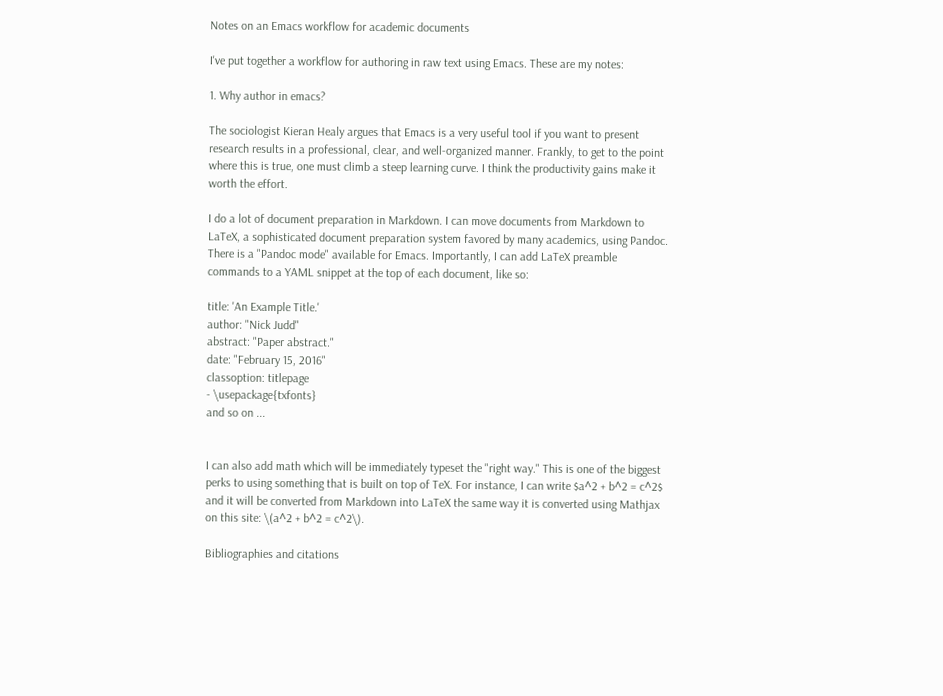Notes on an Emacs workflow for academic documents

I've put together a workflow for authoring in raw text using Emacs. These are my notes:

1. Why author in emacs?

The sociologist Kieran Healy argues that Emacs is a very useful tool if you want to present research results in a professional, clear, and well-organized manner. Frankly, to get to the point where this is true, one must climb a steep learning curve. I think the productivity gains make it worth the effort.

I do a lot of document preparation in Markdown. I can move documents from Markdown to LaTeX, a sophisticated document preparation system favored by many academics, using Pandoc. There is a "Pandoc mode" available for Emacs. Importantly, I can add LaTeX preamble commands to a YAML snippet at the top of each document, like so:

title: 'An Example Title.'
author: "Nick Judd"
abstract: "Paper abstract."
date: "February 15, 2016"
classoption: titlepage
- \usepackage{txfonts}
and so on ...


I can also add math which will be immediately typeset the "right way." This is one of the biggest perks to using something that is built on top of TeX. For instance, I can write $a^2 + b^2 = c^2$ and it will be converted from Markdown into LaTeX the same way it is converted using Mathjax on this site: \(a^2 + b^2 = c^2\).

Bibliographies and citations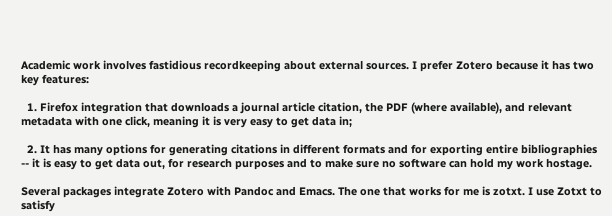Academic work involves fastidious recordkeeping about external sources. I prefer Zotero because it has two key features:

  1. Firefox integration that downloads a journal article citation, the PDF (where available), and relevant metadata with one click, meaning it is very easy to get data in;

  2. It has many options for generating citations in different formats and for exporting entire bibliographies -- it is easy to get data out, for research purposes and to make sure no software can hold my work hostage.

Several packages integrate Zotero with Pandoc and Emacs. The one that works for me is zotxt. I use Zotxt to satisfy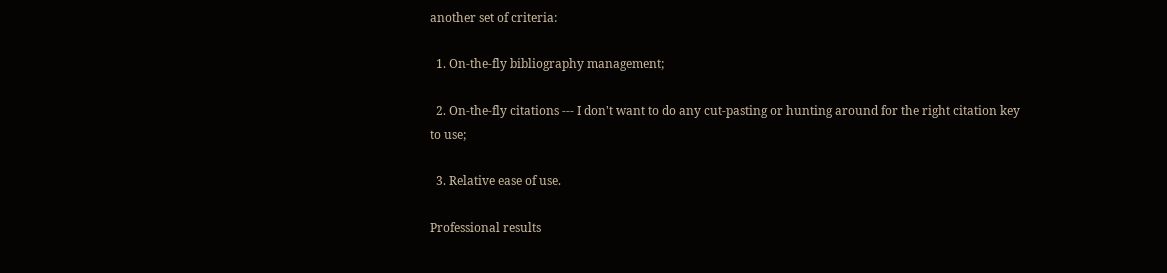another set of criteria:

  1. On-the-fly bibliography management;

  2. On-the-fly citations --- I don't want to do any cut-pasting or hunting around for the right citation key to use;

  3. Relative ease of use.

Professional results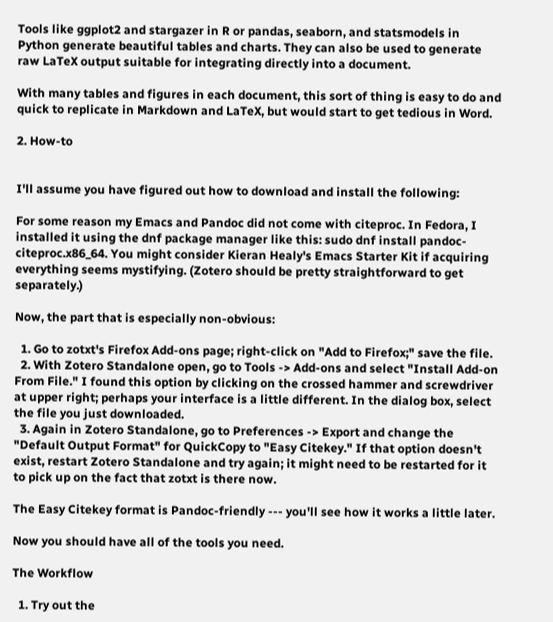Tools like ggplot2 and stargazer in R or pandas, seaborn, and statsmodels in Python generate beautiful tables and charts. They can also be used to generate raw LaTeX output suitable for integrating directly into a document.

With many tables and figures in each document, this sort of thing is easy to do and quick to replicate in Markdown and LaTeX, but would start to get tedious in Word.

2. How-to


I'll assume you have figured out how to download and install the following:

For some reason my Emacs and Pandoc did not come with citeproc. In Fedora, I installed it using the dnf package manager like this: sudo dnf install pandoc-citeproc.x86_64. You might consider Kieran Healy's Emacs Starter Kit if acquiring everything seems mystifying. (Zotero should be pretty straightforward to get separately.)

Now, the part that is especially non-obvious:

  1. Go to zotxt's Firefox Add-ons page; right-click on "Add to Firefox;" save the file.
  2. With Zotero Standalone open, go to Tools -> Add-ons and select "Install Add-on From File." I found this option by clicking on the crossed hammer and screwdriver at upper right; perhaps your interface is a little different. In the dialog box, select the file you just downloaded.
  3. Again in Zotero Standalone, go to Preferences -> Export and change the "Default Output Format" for QuickCopy to "Easy Citekey." If that option doesn't exist, restart Zotero Standalone and try again; it might need to be restarted for it to pick up on the fact that zotxt is there now.

The Easy Citekey format is Pandoc-friendly --- you'll see how it works a little later.

Now you should have all of the tools you need.

The Workflow

  1. Try out the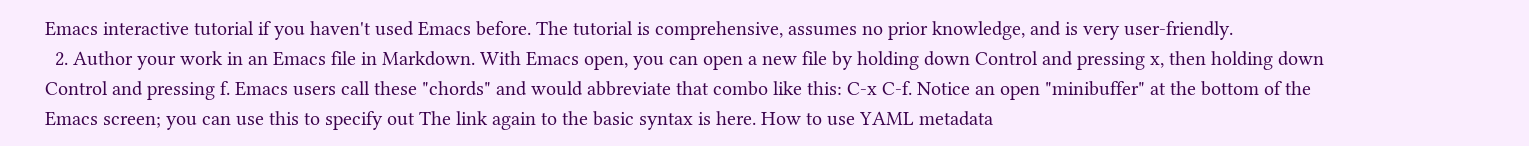Emacs interactive tutorial if you haven't used Emacs before. The tutorial is comprehensive, assumes no prior knowledge, and is very user-friendly.
  2. Author your work in an Emacs file in Markdown. With Emacs open, you can open a new file by holding down Control and pressing x, then holding down Control and pressing f. Emacs users call these "chords" and would abbreviate that combo like this: C-x C-f. Notice an open "minibuffer" at the bottom of the Emacs screen; you can use this to specify out The link again to the basic syntax is here. How to use YAML metadata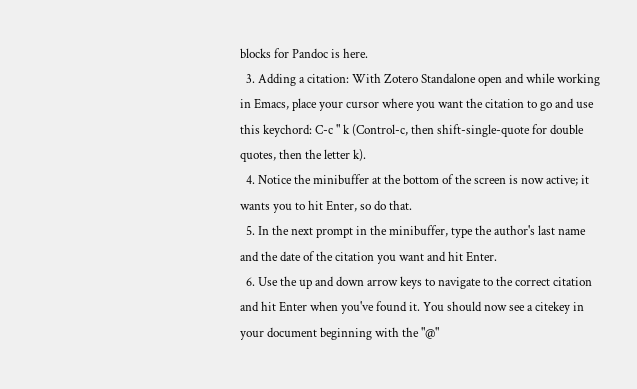blocks for Pandoc is here.
  3. Adding a citation: With Zotero Standalone open and while working in Emacs, place your cursor where you want the citation to go and use this keychord: C-c " k (Control-c, then shift-single-quote for double quotes, then the letter k).
  4. Notice the minibuffer at the bottom of the screen is now active; it wants you to hit Enter, so do that.
  5. In the next prompt in the minibuffer, type the author's last name and the date of the citation you want and hit Enter.
  6. Use the up and down arrow keys to navigate to the correct citation and hit Enter when you've found it. You should now see a citekey in your document beginning with the "@"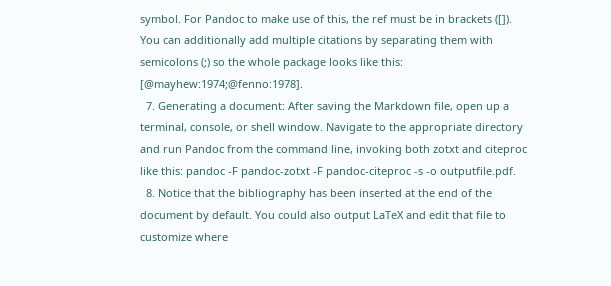symbol. For Pandoc to make use of this, the ref must be in brackets ([]). You can additionally add multiple citations by separating them with semicolons (;) so the whole package looks like this: [@mayhew:1974;@fenno:1978].
  7. Generating a document: After saving the Markdown file, open up a terminal, console, or shell window. Navigate to the appropriate directory and run Pandoc from the command line, invoking both zotxt and citeproc like this: pandoc -F pandoc-zotxt -F pandoc-citeproc -s -o outputfile.pdf.
  8. Notice that the bibliography has been inserted at the end of the document by default. You could also output LaTeX and edit that file to customize where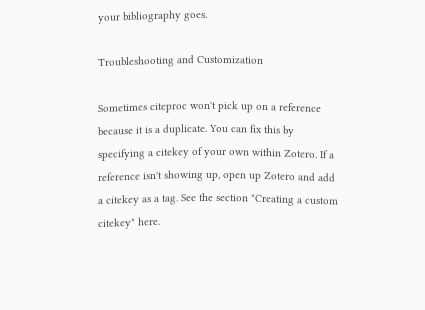your bibliography goes.

Troubleshooting and Customization

Sometimes citeproc won't pick up on a reference because it is a duplicate. You can fix this by specifying a citekey of your own within Zotero. If a reference isn't showing up, open up Zotero and add a citekey as a tag. See the section "Creating a custom citekey" here.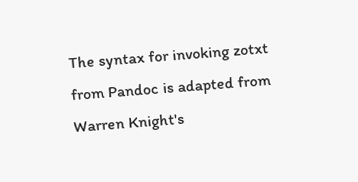The syntax for invoking zotxt from Pandoc is adapted from Warren Knight's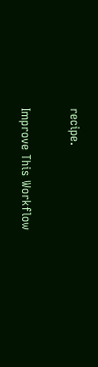recipe.

Improve This Workflow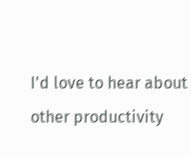I'd love to hear about other productivity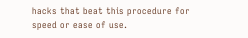hacks that beat this procedure for speed or ease of use.